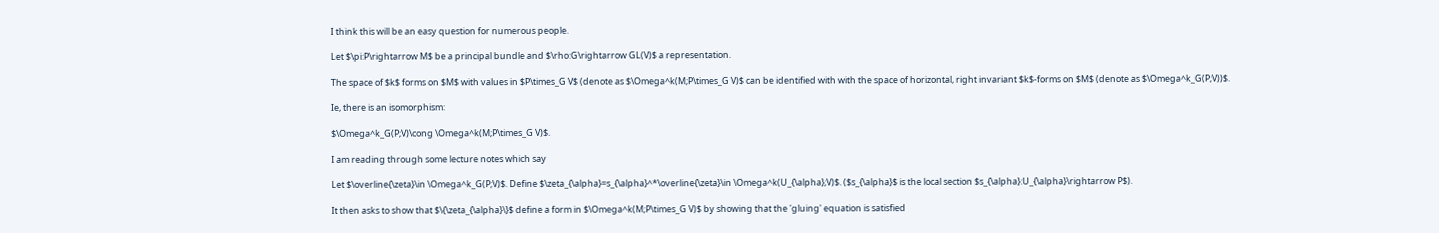I think this will be an easy question for numerous people.

Let $\pi:P\rightarrow M$ be a principal bundle and $\rho:G\rightarrow GL(V)$ a representation.

The space of $k$ forms on $M$ with values in $P\times_G V$ (denote as $\Omega^k(M;P\times_G V)$ can be identified with with the space of horizontal, right invariant $k$-forms on $M$ (denote as $\Omega^k_G(P;V))$.

Ie, there is an isomorphism:

$\Omega^k_G(P;V)\cong \Omega^k(M;P\times_G V)$.

I am reading through some lecture notes which say

Let $\overline{\zeta}\in \Omega^k_G(P;V)$. Define $\zeta_{\alpha}=s_{\alpha}^*\overline{\zeta}\in \Omega^k(U_{\alpha};V)$. ($s_{\alpha}$ is the local section $s_{\alpha}:U_{\alpha}\rightarrow P$).

It then asks to show that $\{\zeta_{\alpha}\}$ define a form in $\Omega^k(M;P\times_G V)$ by showing that the 'gluing' equation is satisfied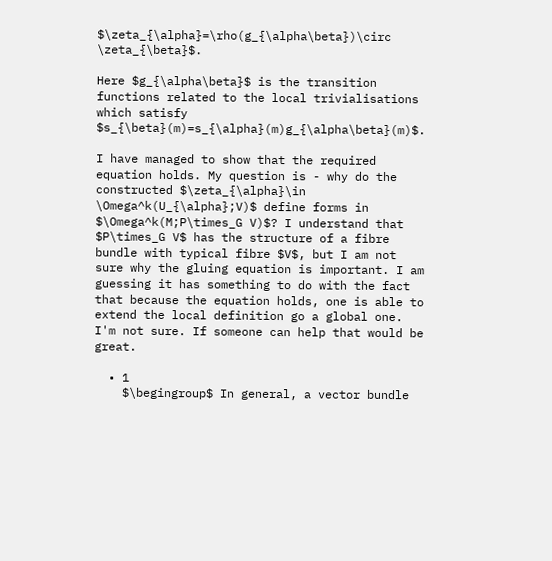$\zeta_{\alpha}=\rho(g_{\alpha\beta})\circ \zeta_{\beta}$.

Here $g_{\alpha\beta}$ is the transition functions related to the local trivialisations which satisfy $s_{\beta}(m)=s_{\alpha}(m)g_{\alpha\beta}(m)$.

I have managed to show that the required equation holds. My question is - why do the constructed $\zeta_{\alpha}\in \Omega^k(U_{\alpha};V)$ define forms in $\Omega^k(M;P\times_G V)$? I understand that $P\times_G V$ has the structure of a fibre bundle with typical fibre $V$, but I am not sure why the gluing equation is important. I am guessing it has something to do with the fact that because the equation holds, one is able to extend the local definition go a global one. I'm not sure. If someone can help that would be great.

  • 1
    $\begingroup$ In general, a vector bundle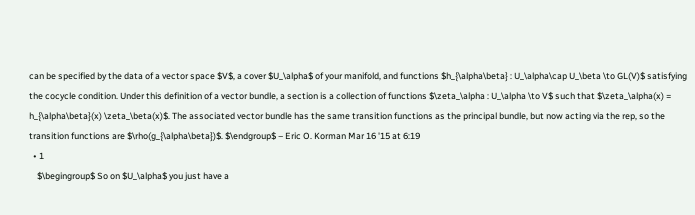can be specified by the data of a vector space $V$, a cover $U_\alpha$ of your manifold, and functions $h_{\alpha\beta} : U_\alpha\cap U_\beta \to GL(V)$ satisfying the cocycle condition. Under this definition of a vector bundle, a section is a collection of functions $\zeta_\alpha : U_\alpha \to V$ such that $\zeta_\alpha(x) = h_{\alpha\beta}(x) \zeta_\beta(x)$. The associated vector bundle has the same transition functions as the principal bundle, but now acting via the rep, so the transition functions are $\rho(g_{\alpha\beta})$. $\endgroup$ – Eric O. Korman Mar 16 '15 at 6:19
  • 1
    $\begingroup$ So on $U_\alpha$ you just have a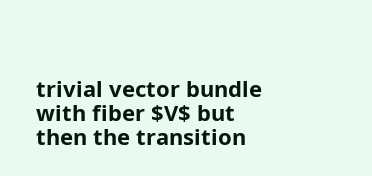trivial vector bundle with fiber $V$ but then the transition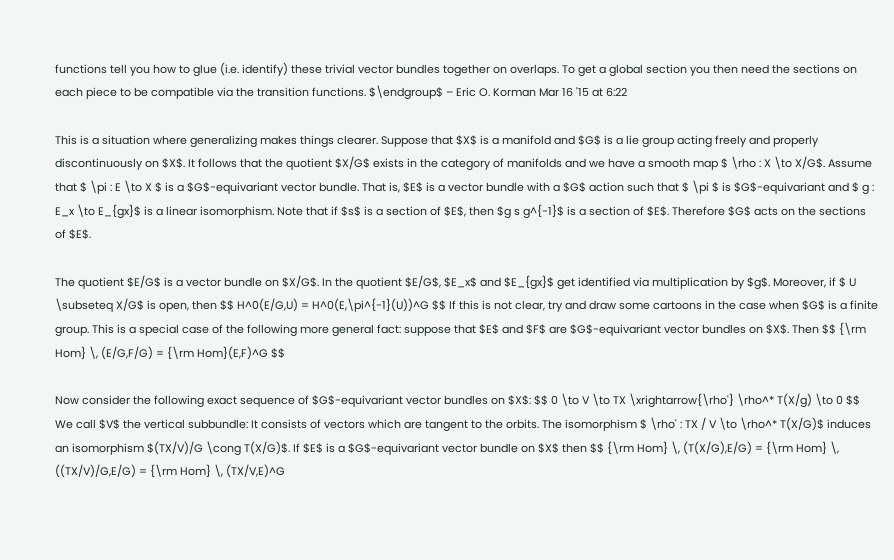functions tell you how to glue (i.e. identify) these trivial vector bundles together on overlaps. To get a global section you then need the sections on each piece to be compatible via the transition functions. $\endgroup$ – Eric O. Korman Mar 16 '15 at 6:22

This is a situation where generalizing makes things clearer. Suppose that $X$ is a manifold and $G$ is a lie group acting freely and properly discontinuously on $X$. It follows that the quotient $X/G$ exists in the category of manifolds and we have a smooth map $ \rho : X \to X/G$. Assume that $ \pi : E \to X $ is a $G$-equivariant vector bundle. That is, $E$ is a vector bundle with a $G$ action such that $ \pi $ is $G$-equivariant and $ g : E_x \to E_{gx}$ is a linear isomorphism. Note that if $s$ is a section of $E$, then $g s g^{-1}$ is a section of $E$. Therefore $G$ acts on the sections of $E$.

The quotient $E/G$ is a vector bundle on $X/G$. In the quotient $E/G$, $E_x$ and $E_{gx}$ get identified via multiplication by $g$. Moreover, if $ U \subseteq X/G$ is open, then $$ H^0(E/G,U) = H^0(E,\pi^{-1}(U))^G $$ If this is not clear, try and draw some cartoons in the case when $G$ is a finite group. This is a special case of the following more general fact: suppose that $E$ and $F$ are $G$-equivariant vector bundles on $X$. Then $$ {\rm Hom} \, (E/G,F/G) = {\rm Hom}(E,F)^G $$

Now consider the following exact sequence of $G$-equivariant vector bundles on $X$: $$ 0 \to V \to TX \xrightarrow{\rho'} \rho^* T(X/g) \to 0 $$ We call $V$ the vertical subbundle: It consists of vectors which are tangent to the orbits. The isomorphism $ \rho' : TX / V \to \rho^* T(X/G)$ induces an isomorphism $(TX/V)/G \cong T(X/G)$. If $E$ is a $G$-equivariant vector bundle on $X$ then $$ {\rm Hom} \, (T(X/G),E/G) = {\rm Hom} \, ((TX/V)/G,E/G) = {\rm Hom} \, (TX/V,E)^G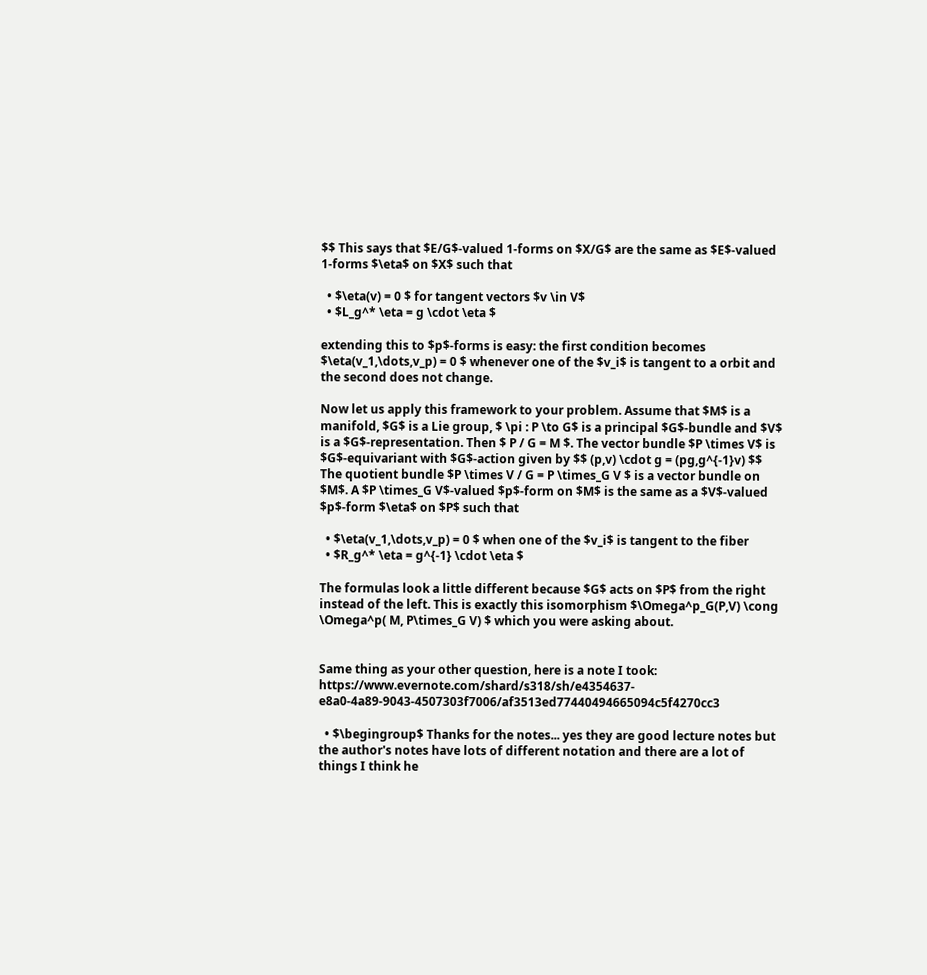$$ This says that $E/G$-valued 1-forms on $X/G$ are the same as $E$-valued 1-forms $\eta$ on $X$ such that

  • $\eta(v) = 0 $ for tangent vectors $v \in V$
  • $L_g^* \eta = g \cdot \eta $

extending this to $p$-forms is easy: the first condition becomes $\eta(v_1,\dots,v_p) = 0 $ whenever one of the $v_i$ is tangent to a orbit and the second does not change.

Now let us apply this framework to your problem. Assume that $M$ is a manifold, $G$ is a Lie group, $ \pi : P \to G$ is a principal $G$-bundle and $V$ is a $G$-representation. Then $ P / G = M $. The vector bundle $P \times V$ is $G$-equivariant with $G$-action given by $$ (p,v) \cdot g = (pg,g^{-1}v) $$ The quotient bundle $P \times V / G = P \times_G V $ is a vector bundle on $M$. A $P \times_G V$-valued $p$-form on $M$ is the same as a $V$-valued $p$-form $\eta$ on $P$ such that

  • $\eta(v_1,\dots,v_p) = 0 $ when one of the $v_i$ is tangent to the fiber
  • $R_g^* \eta = g^{-1} \cdot \eta $

The formulas look a little different because $G$ acts on $P$ from the right instead of the left. This is exactly this isomorphism $\Omega^p_G(P,V) \cong \Omega^p( M, P\times_G V) $ which you were asking about.


Same thing as your other question, here is a note I took: https://www.evernote.com/shard/s318/sh/e4354637-e8a0-4a89-9043-4507303f7006/af3513ed77440494665094c5f4270cc3

  • $\begingroup$ Thanks for the notes... yes they are good lecture notes but the author's notes have lots of different notation and there are a lot of things I think he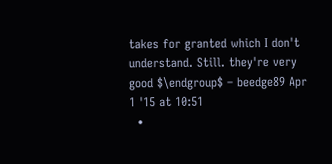takes for granted which I don't understand. Still. they're very good $\endgroup$ – beedge89 Apr 1 '15 at 10:51
  •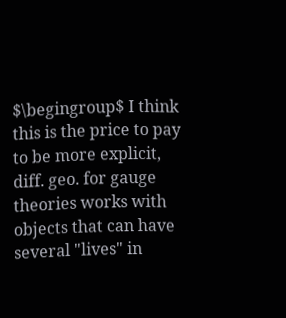$\begingroup$ I think this is the price to pay to be more explicit, diff. geo. for gauge theories works with objects that can have several "lives" in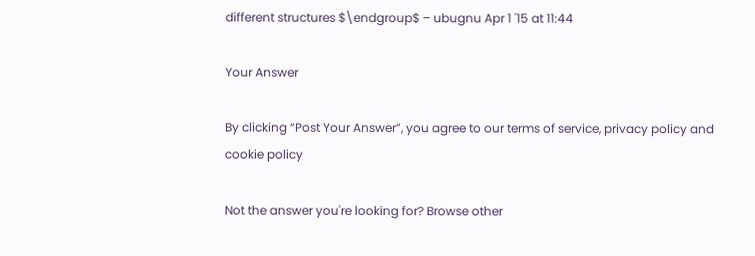different structures $\endgroup$ – ubugnu Apr 1 '15 at 11:44

Your Answer

By clicking “Post Your Answer”, you agree to our terms of service, privacy policy and cookie policy

Not the answer you're looking for? Browse other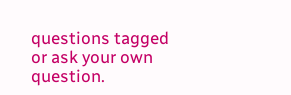questions tagged or ask your own question.